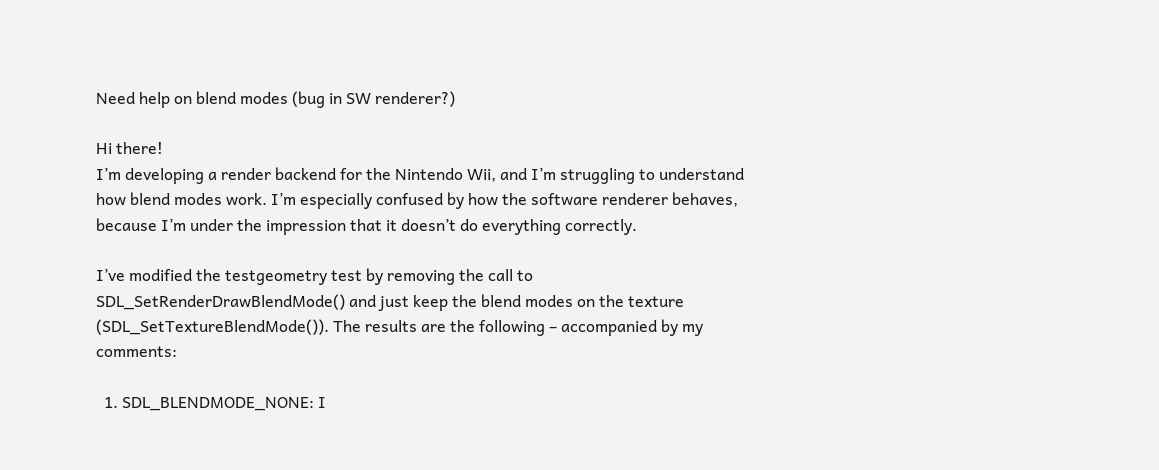Need help on blend modes (bug in SW renderer?)

Hi there!
I’m developing a render backend for the Nintendo Wii, and I’m struggling to understand how blend modes work. I’m especially confused by how the software renderer behaves, because I’m under the impression that it doesn’t do everything correctly.

I’ve modified the testgeometry test by removing the call to SDL_SetRenderDrawBlendMode() and just keep the blend modes on the texture (SDL_SetTextureBlendMode()). The results are the following – accompanied by my comments:

  1. SDL_BLENDMODE_NONE: I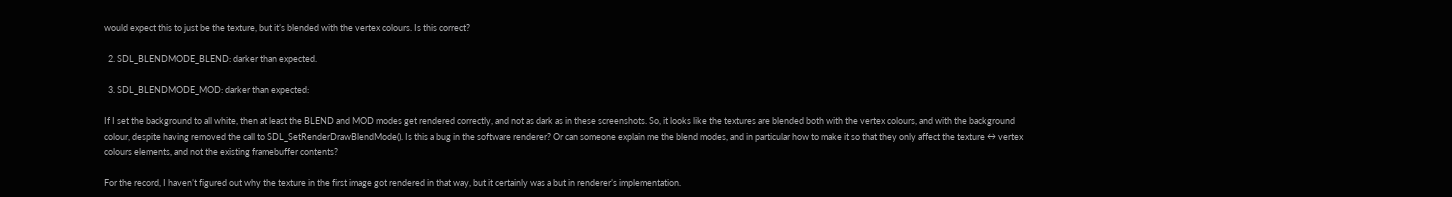would expect this to just be the texture, but it’s blended with the vertex colours. Is this correct?

  2. SDL_BLENDMODE_BLEND: darker than expected.

  3. SDL_BLENDMODE_MOD: darker than expected:

If I set the background to all white, then at least the BLEND and MOD modes get rendered correctly, and not as dark as in these screenshots. So, it looks like the textures are blended both with the vertex colours, and with the background colour, despite having removed the call to SDL_SetRenderDrawBlendMode(). Is this a bug in the software renderer? Or can someone explain me the blend modes, and in particular how to make it so that they only affect the texture ↔ vertex colours elements, and not the existing framebuffer contents?

For the record, I haven’t figured out why the texture in the first image got rendered in that way, but it certainly was a but in renderer’s implementation.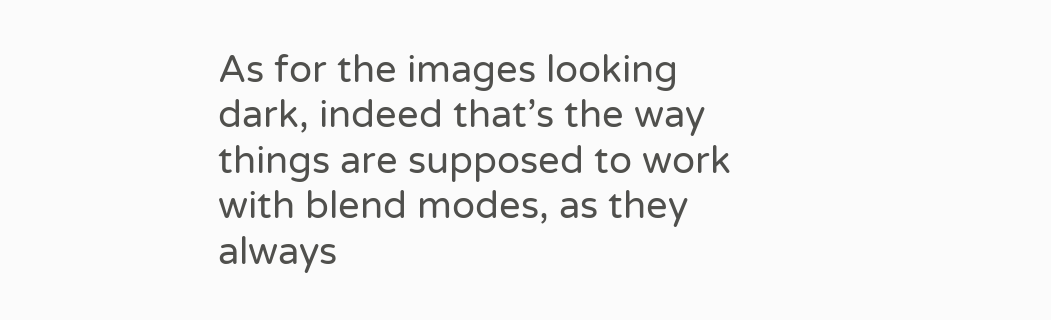As for the images looking dark, indeed that’s the way things are supposed to work with blend modes, as they always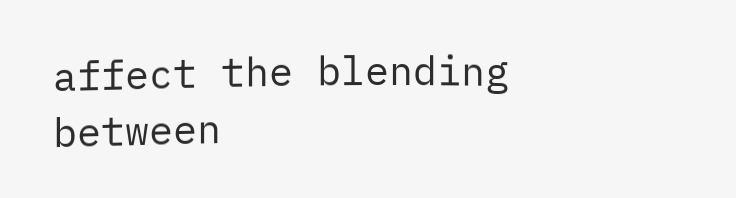affect the blending between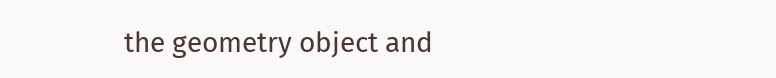the geometry object and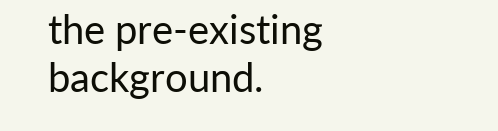the pre-existing background.